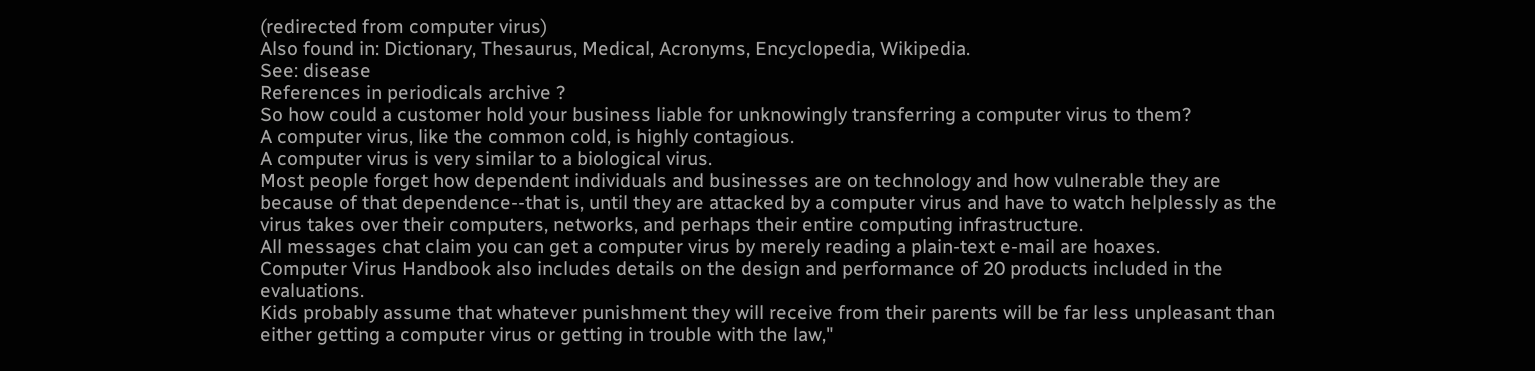(redirected from computer virus)
Also found in: Dictionary, Thesaurus, Medical, Acronyms, Encyclopedia, Wikipedia.
See: disease
References in periodicals archive ?
So how could a customer hold your business liable for unknowingly transferring a computer virus to them?
A computer virus, like the common cold, is highly contagious.
A computer virus is very similar to a biological virus.
Most people forget how dependent individuals and businesses are on technology and how vulnerable they are because of that dependence--that is, until they are attacked by a computer virus and have to watch helplessly as the virus takes over their computers, networks, and perhaps their entire computing infrastructure.
All messages chat claim you can get a computer virus by merely reading a plain-text e-mail are hoaxes.
Computer Virus Handbook also includes details on the design and performance of 20 products included in the evaluations.
Kids probably assume that whatever punishment they will receive from their parents will be far less unpleasant than either getting a computer virus or getting in trouble with the law,"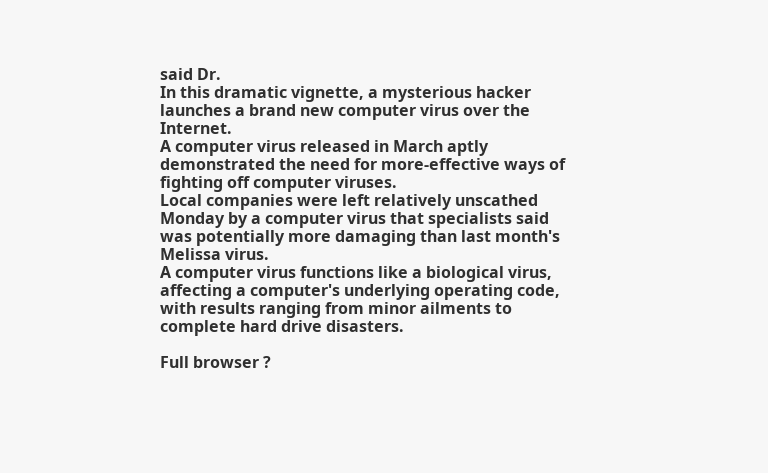said Dr.
In this dramatic vignette, a mysterious hacker launches a brand new computer virus over the Internet.
A computer virus released in March aptly demonstrated the need for more-effective ways of fighting off computer viruses.
Local companies were left relatively unscathed Monday by a computer virus that specialists said was potentially more damaging than last month's Melissa virus.
A computer virus functions like a biological virus, affecting a computer's underlying operating code, with results ranging from minor ailments to complete hard drive disasters.

Full browser ?